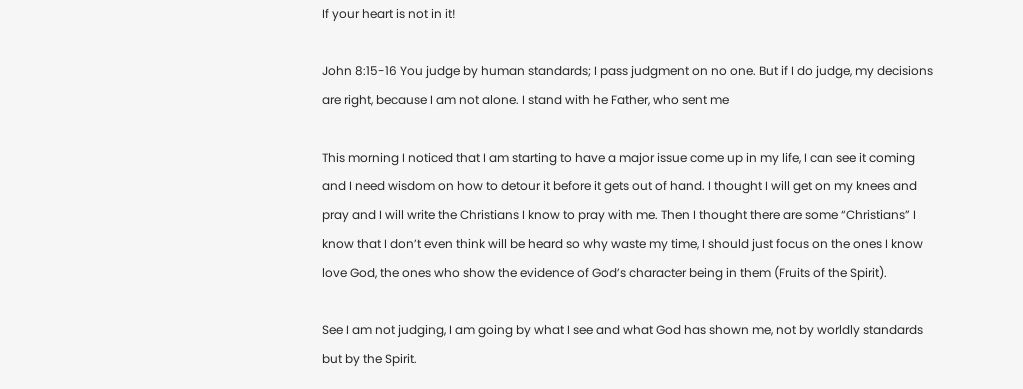If your heart is not in it!

John 8:15-16 You judge by human standards; I pass judgment on no one. But if I do judge, my decisions are right, because I am not alone. I stand with he Father, who sent me

This morning I noticed that I am starting to have a major issue come up in my life, I can see it coming and I need wisdom on how to detour it before it gets out of hand. I thought I will get on my knees and pray and I will write the Christians I know to pray with me. Then I thought there are some “Christians” I know that I don’t even think will be heard so why waste my time, I should just focus on the ones I know love God, the ones who show the evidence of God’s character being in them (Fruits of the Spirit).

See I am not judging, I am going by what I see and what God has shown me, not by worldly standards but by the Spirit.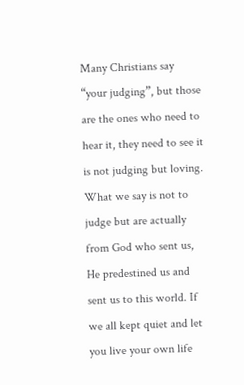Many Christians say “your judging”, but those are the ones who need to hear it, they need to see it is not judging but loving. What we say is not to judge but are actually from God who sent us, He predestined us and sent us to this world. If we all kept quiet and let you live your own life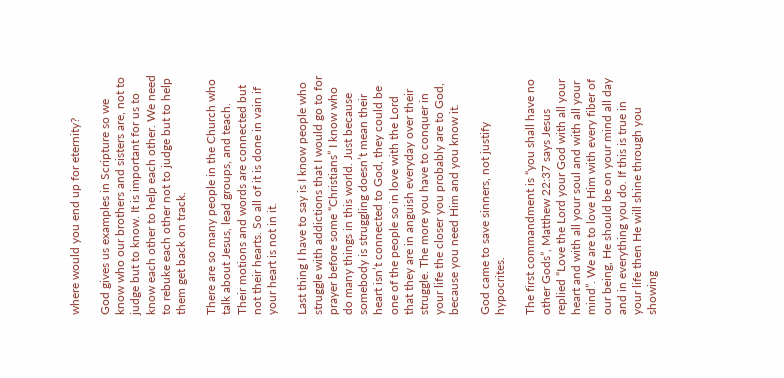where would you end up for eternity?

God gives us examples in Scripture so we know who our brothers and sisters are, not to judge but to know. It is important for us to know each other to help each other. We need to rebuke each other not to judge but to help them get back on track.

There are so many people in the Church who talk about Jesus, lead groups, and teach. Their motions and words are connected but not their hearts. So all of it is done in vain if your heart is not in it.

Last thing I have to say is I know people who struggle with addictions that I would go to for prayer before some “Christians” I know who do many things in this world. Just because somebody is struggling doesn’t mean their heart isn’t connected to God, they could be one of the people so in love with the Lord that they are in anguish everyday over their struggle. The more you have to conquer in your life the closer you probably are to God, because you need Him and you know it.

God came to save sinners, not justify hypocrites.

The first commandment is “you shall have no other Gods”, Matthew 22:37 says Jesus replied “Love the Lord your God with all your heart and with all your soul and with all your mind”. We are to love Him with every fiber of our being, He should be on your mind all day and in everything you do. If this is true in your life then He will shine through you showing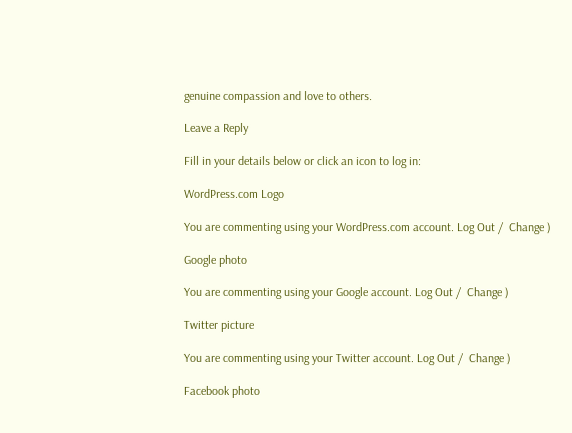genuine compassion and love to others.

Leave a Reply

Fill in your details below or click an icon to log in:

WordPress.com Logo

You are commenting using your WordPress.com account. Log Out /  Change )

Google photo

You are commenting using your Google account. Log Out /  Change )

Twitter picture

You are commenting using your Twitter account. Log Out /  Change )

Facebook photo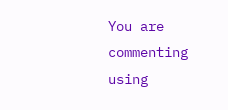You are commenting using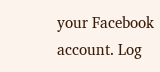your Facebook account. Log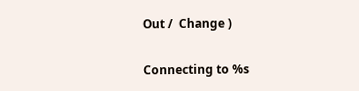Out /  Change )

Connecting to %s